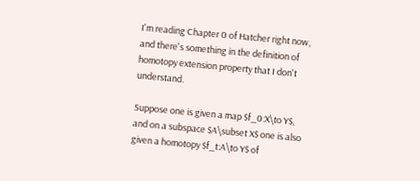I'm reading Chapter 0 of Hatcher right now, and there's something in the definition of homotopy extension property that I don't understand.

Suppose one is given a map $f_0:X\to Y$, and on a subspace $A\subset X$ one is also given a homotopy $f_t:A\to Y$ of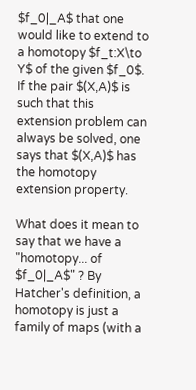$f_0|_A$ that one would like to extend to a homotopy $f_t:X\to Y$ of the given $f_0$. If the pair $(X,A)$ is such that this extension problem can always be solved, one says that $(X,A)$ has the homotopy extension property.

What does it mean to say that we have a "homotopy... of $f_0|_A$" ? By Hatcher's definition, a homotopy is just a family of maps (with a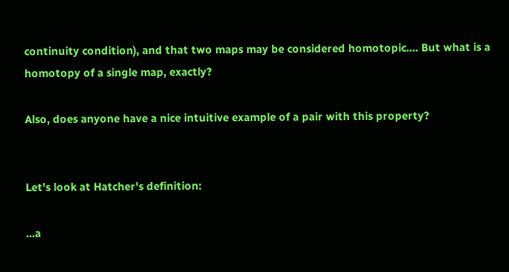continuity condition), and that two maps may be considered homotopic.... But what is a homotopy of a single map, exactly?

Also, does anyone have a nice intuitive example of a pair with this property?


Let's look at Hatcher's definition:

...a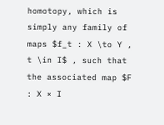homotopy, which is simply any family of maps $f_t : X \to Y , t \in I$ , such that the associated map $F : X × I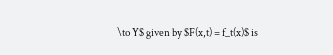\to Y$ given by $F(x,t) = f_t(x)$ is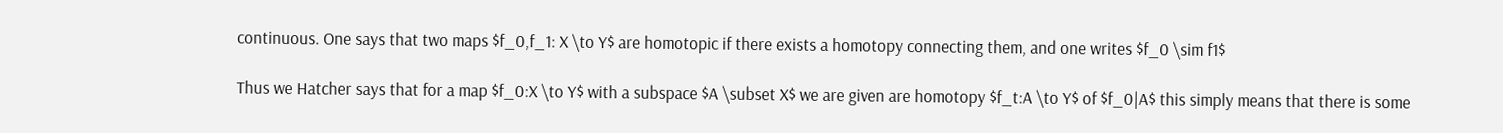continuous. One says that two maps $f_0,f_1: X \to Y$ are homotopic if there exists a homotopy connecting them, and one writes $f_0 \sim f1$

Thus we Hatcher says that for a map $f_0:X \to Y$ with a subspace $A \subset X$ we are given are homotopy $f_t:A \to Y$ of $f_0|A$ this simply means that there is some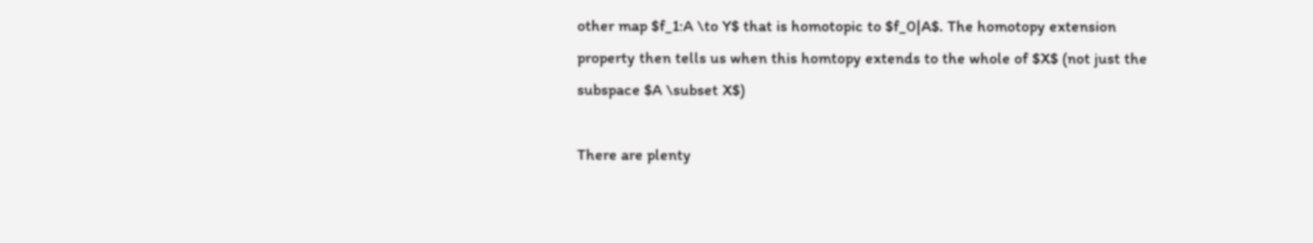other map $f_1:A \to Y$ that is homotopic to $f_0|A$. The homotopy extension property then tells us when this homtopy extends to the whole of $X$ (not just the subspace $A \subset X$)

There are plenty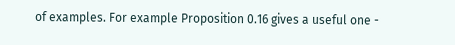of examples. For example Proposition 0.16 gives a useful one -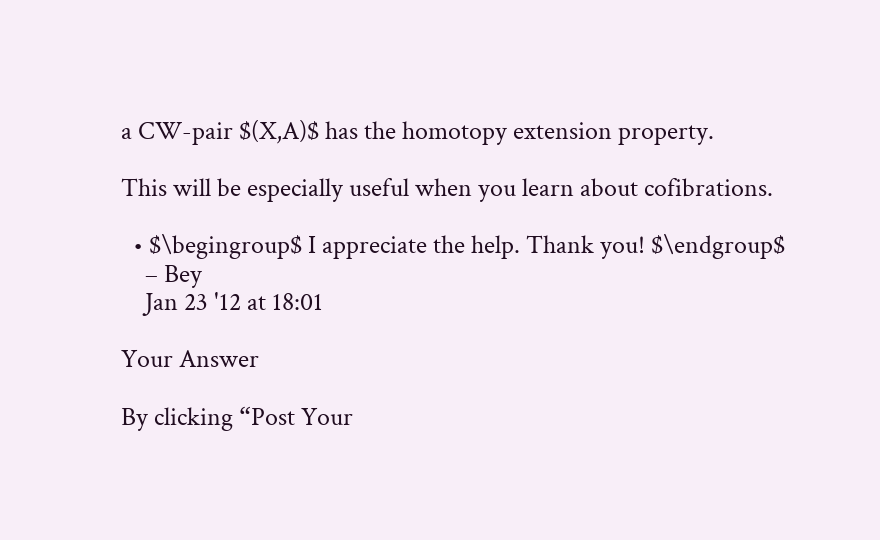a CW-pair $(X,A)$ has the homotopy extension property.

This will be especially useful when you learn about cofibrations.

  • $\begingroup$ I appreciate the help. Thank you! $\endgroup$
    – Bey
    Jan 23 '12 at 18:01

Your Answer

By clicking “Post Your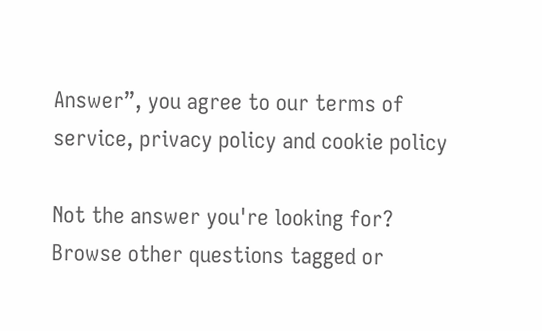Answer”, you agree to our terms of service, privacy policy and cookie policy

Not the answer you're looking for? Browse other questions tagged or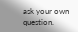ask your own question.